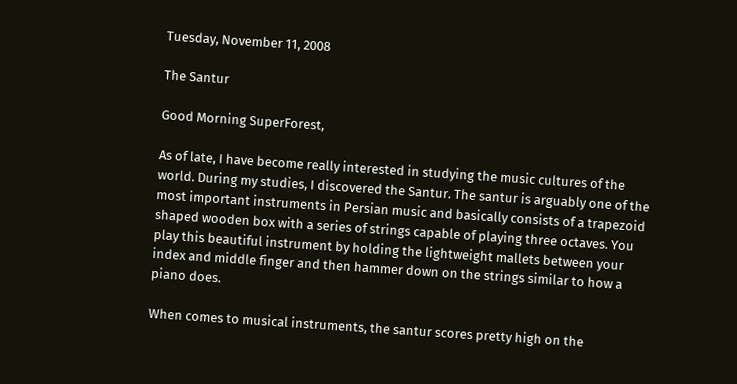Tuesday, November 11, 2008

The Santur

Good Morning SuperForest,

As of late, I have become really interested in studying the music cultures of the world. During my studies, I discovered the Santur. The santur is arguably one of the most important instruments in Persian music and basically consists of a trapezoid shaped wooden box with a series of strings capable of playing three octaves. You play this beautiful instrument by holding the lightweight mallets between your index and middle finger and then hammer down on the strings similar to how a piano does.

When comes to musical instruments, the santur scores pretty high on the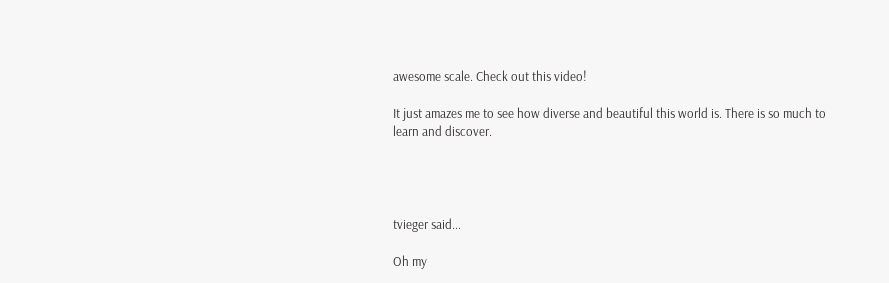awesome scale. Check out this video!

It just amazes me to see how diverse and beautiful this world is. There is so much to learn and discover.




tvieger said...

Oh my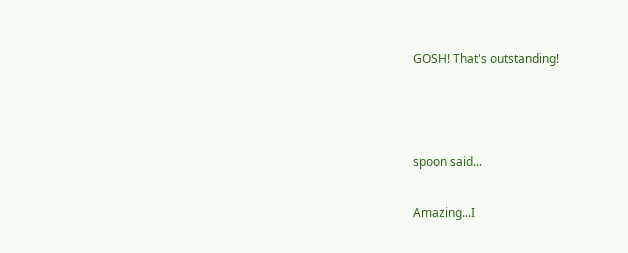GOSH! That's outstanding!



spoon said...

Amazing...I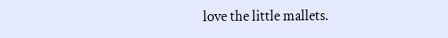love the little mallets.